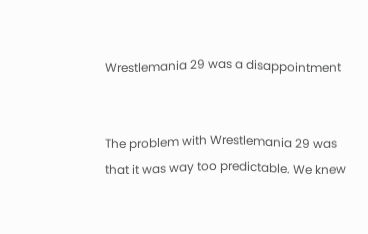Wrestlemania 29 was a disappointment


The problem with Wrestlemania 29 was that it was way too predictable. We knew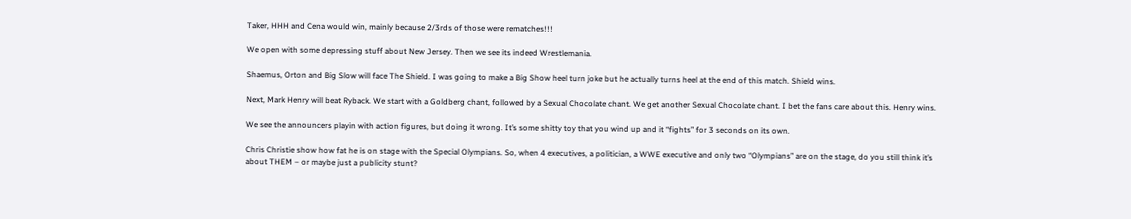Taker, HHH and Cena would win, mainly because 2/3rds of those were rematches!!!

We open with some depressing stuff about New Jersey. Then we see its indeed Wrestlemania.

Shaemus, Orton and Big Slow will face The Shield. I was going to make a Big Show heel turn joke but he actually turns heel at the end of this match. Shield wins.

Next, Mark Henry will beat Ryback. We start with a Goldberg chant, followed by a Sexual Chocolate chant. We get another Sexual Chocolate chant. I bet the fans care about this. Henry wins.

We see the announcers playin with action figures, but doing it wrong. It’s some shitty toy that you wind up and it “fights” for 3 seconds on its own.

Chris Christie show how fat he is on stage with the Special Olympians. So, when 4 executives, a politician, a WWE executive and only two “Olympians” are on the stage, do you still think it’s about THEM – or maybe just a publicity stunt?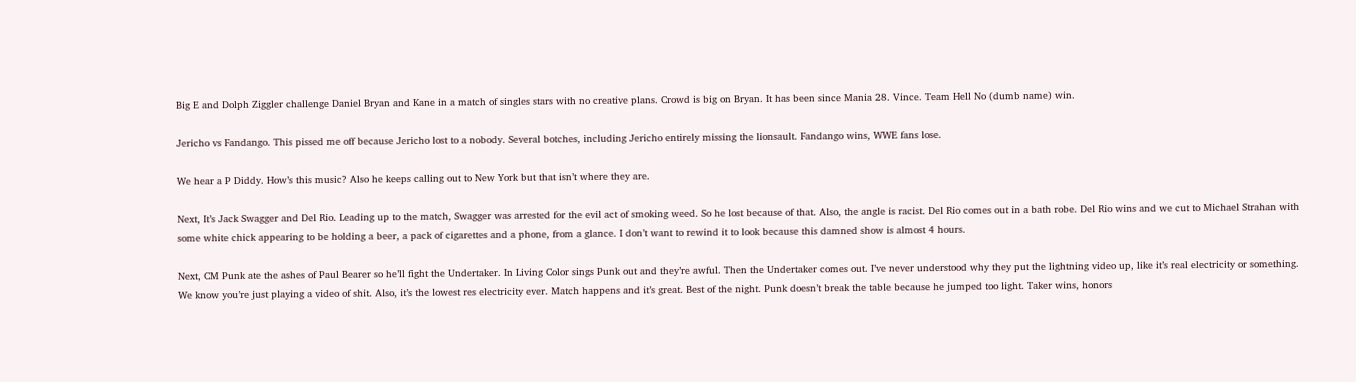Big E and Dolph Ziggler challenge Daniel Bryan and Kane in a match of singles stars with no creative plans. Crowd is big on Bryan. It has been since Mania 28. Vince. Team Hell No (dumb name) win.

Jericho vs Fandango. This pissed me off because Jericho lost to a nobody. Several botches, including Jericho entirely missing the lionsault. Fandango wins, WWE fans lose.

We hear a P Diddy. How’s this music? Also he keeps calling out to New York but that isn’t where they are.

Next, It’s Jack Swagger and Del Rio. Leading up to the match, Swagger was arrested for the evil act of smoking weed. So he lost because of that. Also, the angle is racist. Del Rio comes out in a bath robe. Del Rio wins and we cut to Michael Strahan with some white chick appearing to be holding a beer, a pack of cigarettes and a phone, from a glance. I don’t want to rewind it to look because this damned show is almost 4 hours.

Next, CM Punk ate the ashes of Paul Bearer so he’ll fight the Undertaker. In Living Color sings Punk out and they’re awful. Then the Undertaker comes out. I’ve never understood why they put the lightning video up, like it’s real electricity or something. We know you’re just playing a video of shit. Also, it’s the lowest res electricity ever. Match happens and it’s great. Best of the night. Punk doesn’t break the table because he jumped too light. Taker wins, honors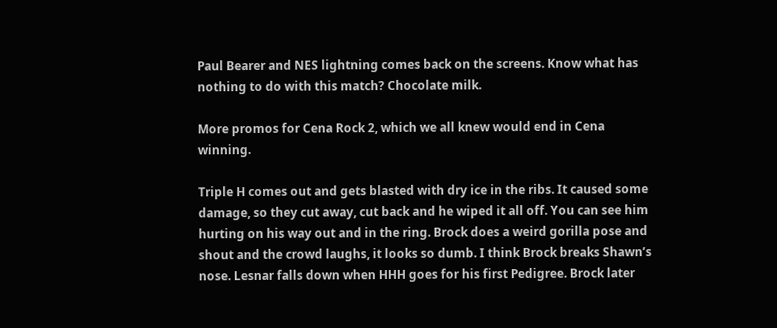Paul Bearer and NES lightning comes back on the screens. Know what has nothing to do with this match? Chocolate milk.

More promos for Cena Rock 2, which we all knew would end in Cena winning.

Triple H comes out and gets blasted with dry ice in the ribs. It caused some damage, so they cut away, cut back and he wiped it all off. You can see him hurting on his way out and in the ring. Brock does a weird gorilla pose and shout and the crowd laughs, it looks so dumb. I think Brock breaks Shawn’s nose. Lesnar falls down when HHH goes for his first Pedigree. Brock later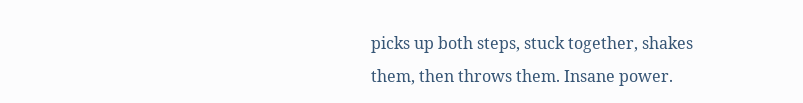picks up both steps, stuck together, shakes them, then throws them. Insane power.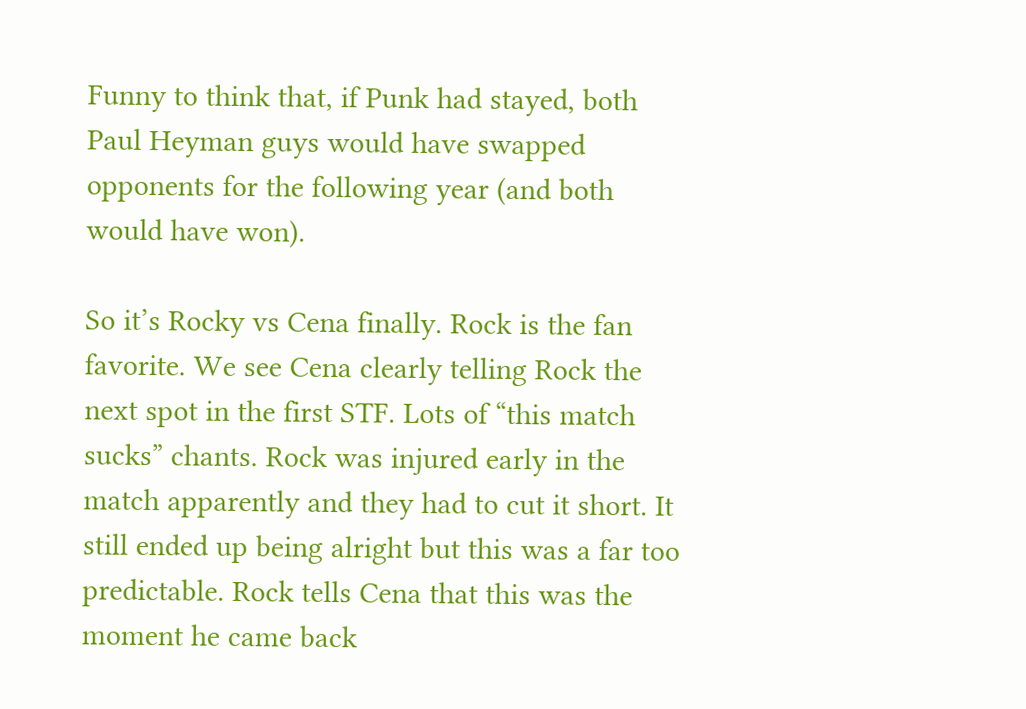Funny to think that, if Punk had stayed, both Paul Heyman guys would have swapped opponents for the following year (and both would have won).

So it’s Rocky vs Cena finally. Rock is the fan favorite. We see Cena clearly telling Rock the next spot in the first STF. Lots of “this match sucks” chants. Rock was injured early in the match apparently and they had to cut it short. It still ended up being alright but this was a far too predictable. Rock tells Cena that this was the moment he came back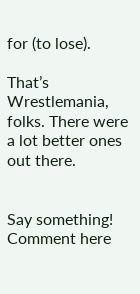for (to lose).

That’s Wrestlemania, folks. There were a lot better ones out there.


Say something! Comment here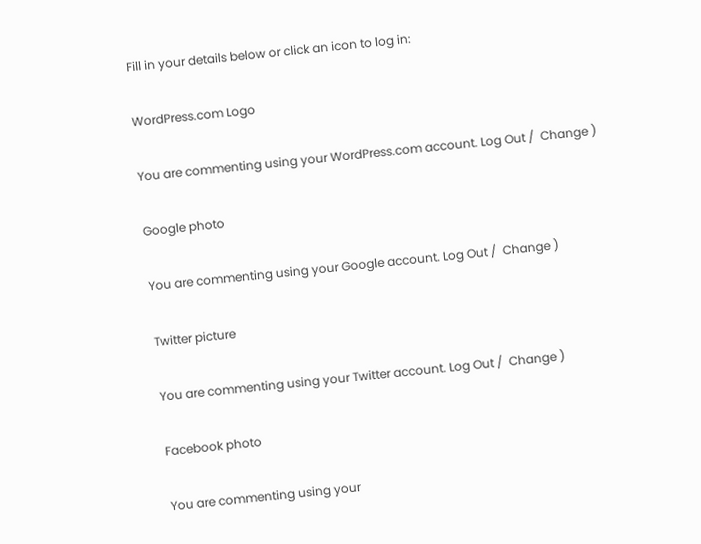Fill in your details below or click an icon to log in:

WordPress.com Logo

You are commenting using your WordPress.com account. Log Out /  Change )

Google photo

You are commenting using your Google account. Log Out /  Change )

Twitter picture

You are commenting using your Twitter account. Log Out /  Change )

Facebook photo

You are commenting using your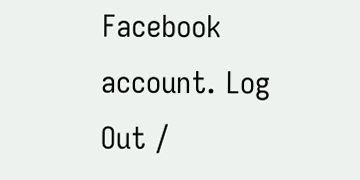Facebook account. Log Out /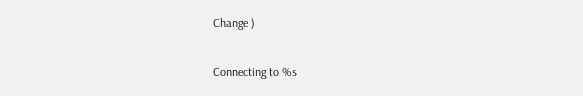Change )

Connecting to %s